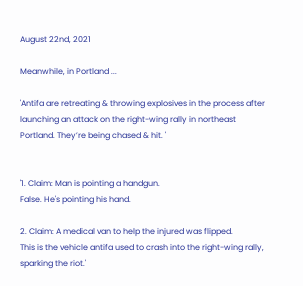August 22nd, 2021

Meanwhile, in Portland ...

'Antifa are retreating & throwing explosives in the process after launching an attack on the right-wing rally in northeast Portland. They’re being chased & hit. '


'1. Claim: Man is pointing a handgun.
False. He's pointing his hand.

2. Claim: A medical van to help the injured was flipped.
This is the vehicle antifa used to crash into the right-wing rally, sparking the riot.'